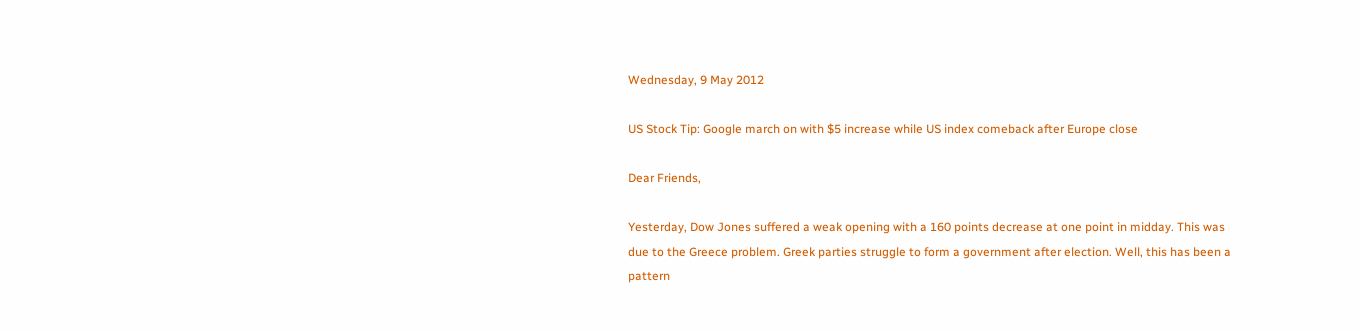Wednesday, 9 May 2012

US Stock Tip: Google march on with $5 increase while US index comeback after Europe close

Dear Friends,

Yesterday, Dow Jones suffered a weak opening with a 160 points decrease at one point in midday. This was due to the Greece problem. Greek parties struggle to form a government after election. Well, this has been a pattern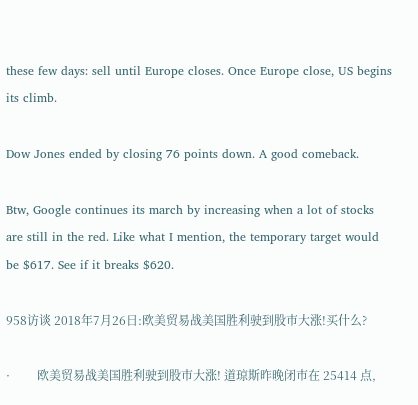these few days: sell until Europe closes. Once Europe close, US begins its climb.

Dow Jones ended by closing 76 points down. A good comeback.

Btw, Google continues its march by increasing when a lot of stocks are still in the red. Like what I mention, the temporary target would be $617. See if it breaks $620.

958访谈 2018年7月26日:欧美贸易战美国胜利驶到股市大涨!买什么?

·         欧美贸易战美国胜利驶到股市大涨! 道琼斯昨晚闭市在 25414 点,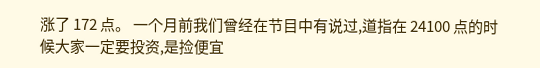涨了 172 点。 一个月前我们曾经在节目中有说过,道指在 24100 点的时候大家一定要投资,是捡便宜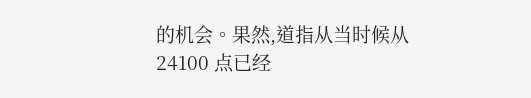的机会。果然,道指从当时候从 24100 点已经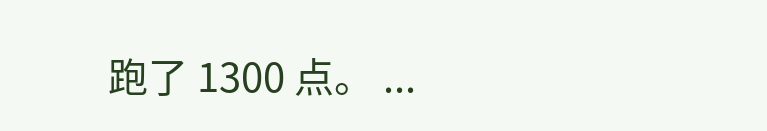跑了 1300 点。 ...